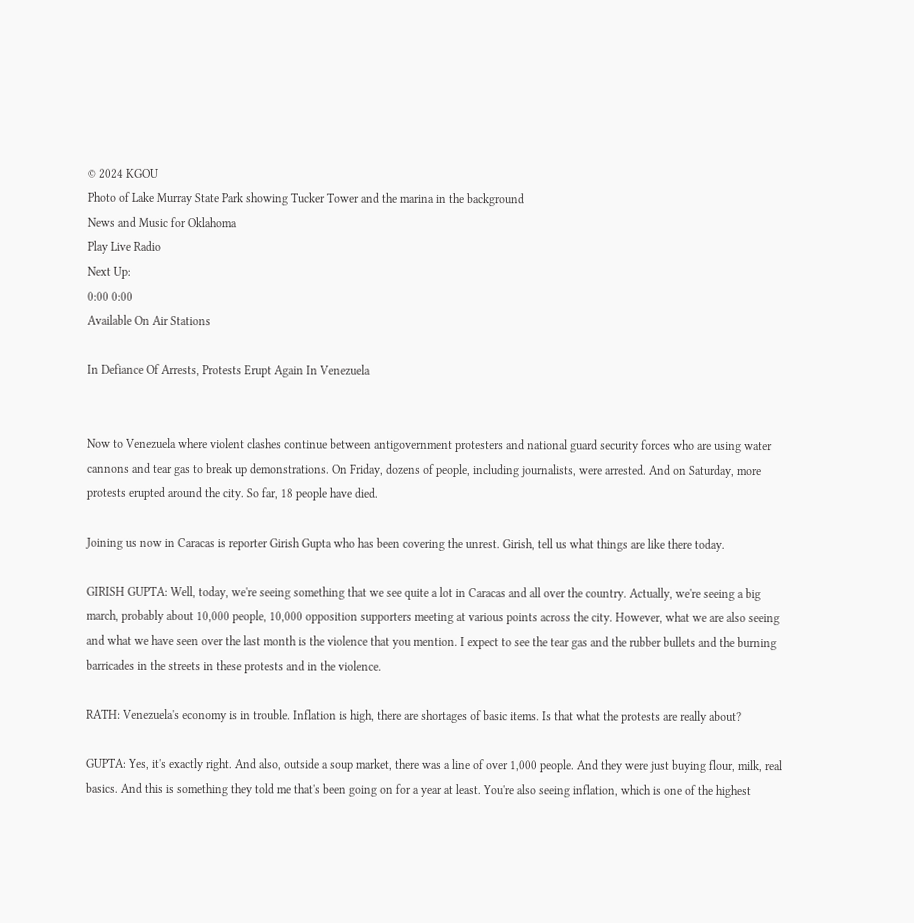© 2024 KGOU
Photo of Lake Murray State Park showing Tucker Tower and the marina in the background
News and Music for Oklahoma
Play Live Radio
Next Up:
0:00 0:00
Available On Air Stations

In Defiance Of Arrests, Protests Erupt Again In Venezuela


Now to Venezuela where violent clashes continue between antigovernment protesters and national guard security forces who are using water cannons and tear gas to break up demonstrations. On Friday, dozens of people, including journalists, were arrested. And on Saturday, more protests erupted around the city. So far, 18 people have died.

Joining us now in Caracas is reporter Girish Gupta who has been covering the unrest. Girish, tell us what things are like there today.

GIRISH GUPTA: Well, today, we're seeing something that we see quite a lot in Caracas and all over the country. Actually, we're seeing a big march, probably about 10,000 people, 10,000 opposition supporters meeting at various points across the city. However, what we are also seeing and what we have seen over the last month is the violence that you mention. I expect to see the tear gas and the rubber bullets and the burning barricades in the streets in these protests and in the violence.

RATH: Venezuela's economy is in trouble. Inflation is high, there are shortages of basic items. Is that what the protests are really about?

GUPTA: Yes, it's exactly right. And also, outside a soup market, there was a line of over 1,000 people. And they were just buying flour, milk, real basics. And this is something they told me that's been going on for a year at least. You're also seeing inflation, which is one of the highest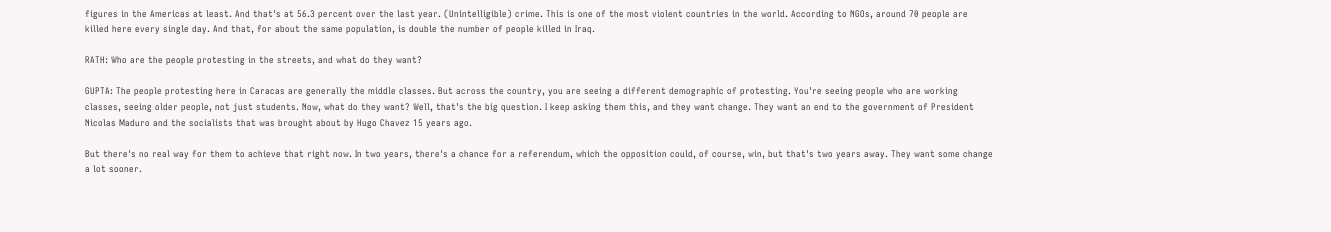figures in the Americas at least. And that's at 56.3 percent over the last year. (Unintelligible) crime. This is one of the most violent countries in the world. According to NGOs, around 70 people are killed here every single day. And that, for about the same population, is double the number of people killed in Iraq.

RATH: Who are the people protesting in the streets, and what do they want?

GUPTA: The people protesting here in Caracas are generally the middle classes. But across the country, you are seeing a different demographic of protesting. You're seeing people who are working classes, seeing older people, not just students. Now, what do they want? Well, that's the big question. I keep asking them this, and they want change. They want an end to the government of President Nicolas Maduro and the socialists that was brought about by Hugo Chavez 15 years ago.

But there's no real way for them to achieve that right now. In two years, there's a chance for a referendum, which the opposition could, of course, win, but that's two years away. They want some change a lot sooner.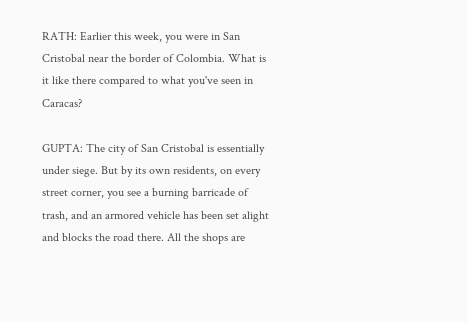RATH: Earlier this week, you were in San Cristobal near the border of Colombia. What is it like there compared to what you've seen in Caracas?

GUPTA: The city of San Cristobal is essentially under siege. But by its own residents, on every street corner, you see a burning barricade of trash, and an armored vehicle has been set alight and blocks the road there. All the shops are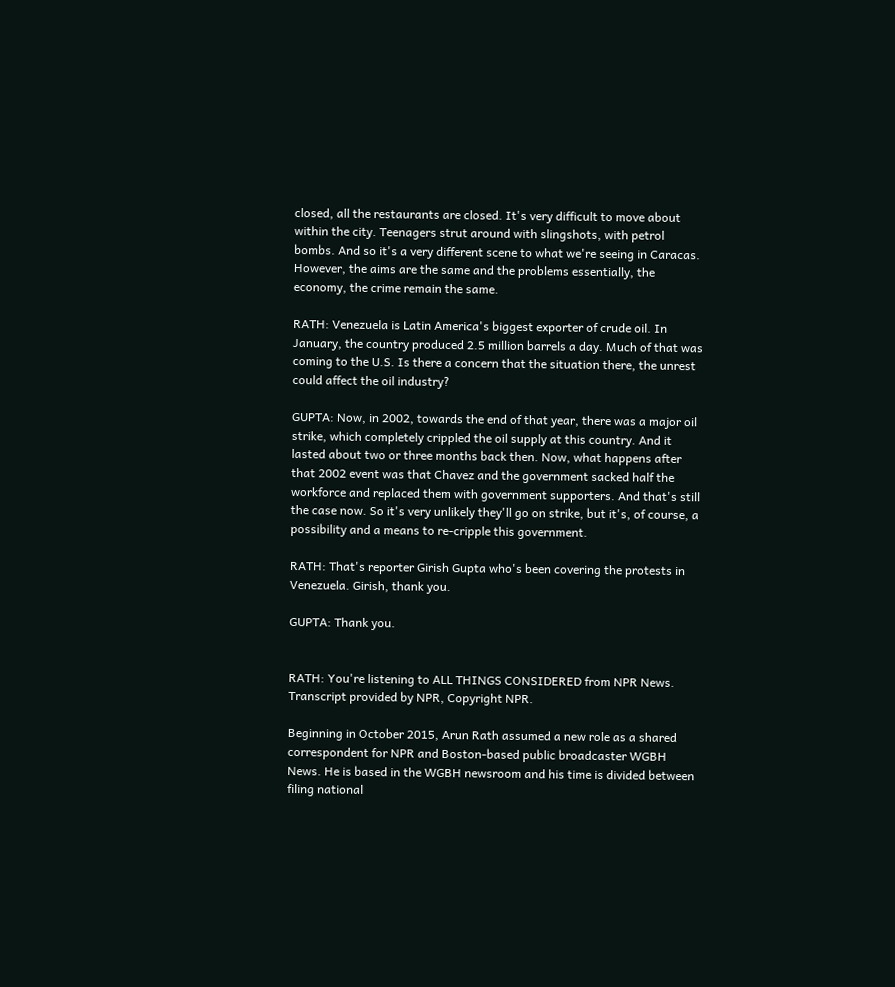closed, all the restaurants are closed. It's very difficult to move about within the city. Teenagers strut around with slingshots, with petrol bombs. And so it's a very different scene to what we're seeing in Caracas. However, the aims are the same and the problems essentially, the economy, the crime remain the same.

RATH: Venezuela is Latin America's biggest exporter of crude oil. In January, the country produced 2.5 million barrels a day. Much of that was coming to the U.S. Is there a concern that the situation there, the unrest could affect the oil industry?

GUPTA: Now, in 2002, towards the end of that year, there was a major oil strike, which completely crippled the oil supply at this country. And it lasted about two or three months back then. Now, what happens after that 2002 event was that Chavez and the government sacked half the workforce and replaced them with government supporters. And that's still the case now. So it's very unlikely they'll go on strike, but it's, of course, a possibility and a means to re-cripple this government.

RATH: That's reporter Girish Gupta who's been covering the protests in Venezuela. Girish, thank you.

GUPTA: Thank you.


RATH: You're listening to ALL THINGS CONSIDERED from NPR News. Transcript provided by NPR, Copyright NPR.

Beginning in October 2015, Arun Rath assumed a new role as a shared correspondent for NPR and Boston-based public broadcaster WGBH News. He is based in the WGBH newsroom and his time is divided between filing national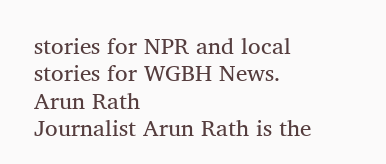stories for NPR and local stories for WGBH News.
Arun Rath
Journalist Arun Rath is the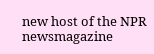new host of the NPR newsmagazine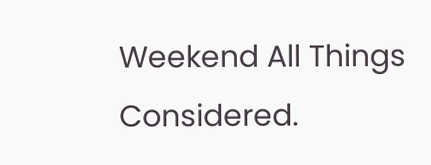Weekend All Things Considered.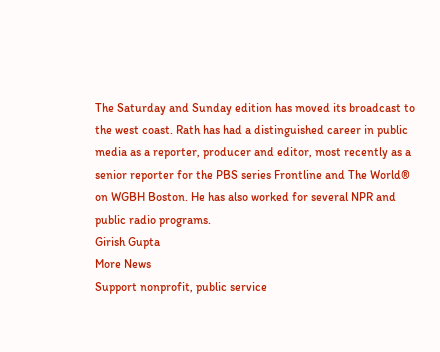The Saturday and Sunday edition has moved its broadcast to the west coast. Rath has had a distinguished career in public media as a reporter, producer and editor, most recently as a senior reporter for the PBS series Frontline and The World® on WGBH Boston. He has also worked for several NPR and public radio programs.
Girish Gupta
More News
Support nonprofit, public service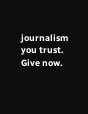journalism you trust. Give now.